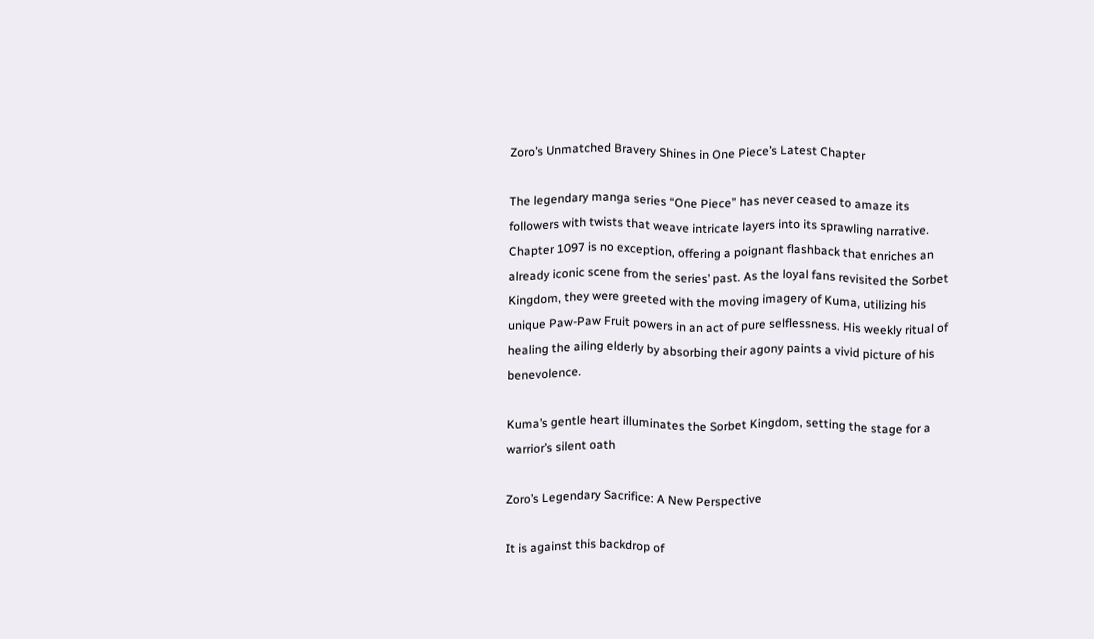Zoro’s Unmatched Bravery Shines in One Piece’s Latest Chapter

The legendary manga series “One Piece” has never ceased to amaze its followers with twists that weave intricate layers into its sprawling narrative. Chapter 1097 is no exception, offering a poignant flashback that enriches an already iconic scene from the series’ past. As the loyal fans revisited the Sorbet Kingdom, they were greeted with the moving imagery of Kuma, utilizing his unique Paw-Paw Fruit powers in an act of pure selflessness. His weekly ritual of healing the ailing elderly by absorbing their agony paints a vivid picture of his benevolence.

Kuma’s gentle heart illuminates the Sorbet Kingdom, setting the stage for a warrior’s silent oath

Zoro’s Legendary Sacrifice: A New Perspective

It is against this backdrop of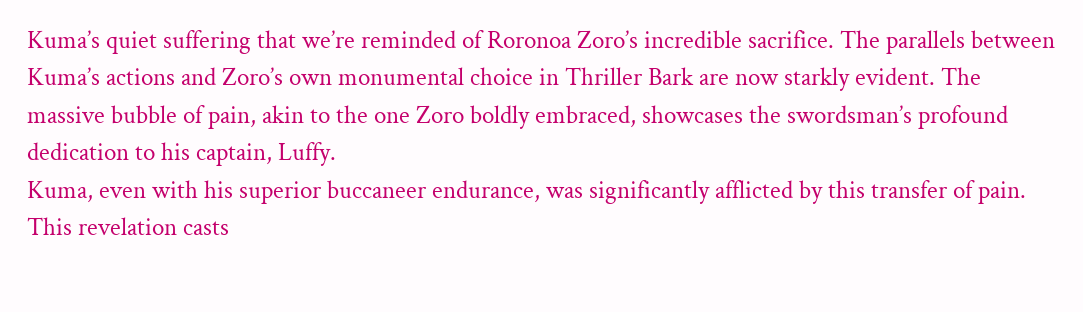Kuma’s quiet suffering that we’re reminded of Roronoa Zoro’s incredible sacrifice. The parallels between Kuma’s actions and Zoro’s own monumental choice in Thriller Bark are now starkly evident. The massive bubble of pain, akin to the one Zoro boldly embraced, showcases the swordsman’s profound dedication to his captain, Luffy.
Kuma, even with his superior buccaneer endurance, was significantly afflicted by this transfer of pain. This revelation casts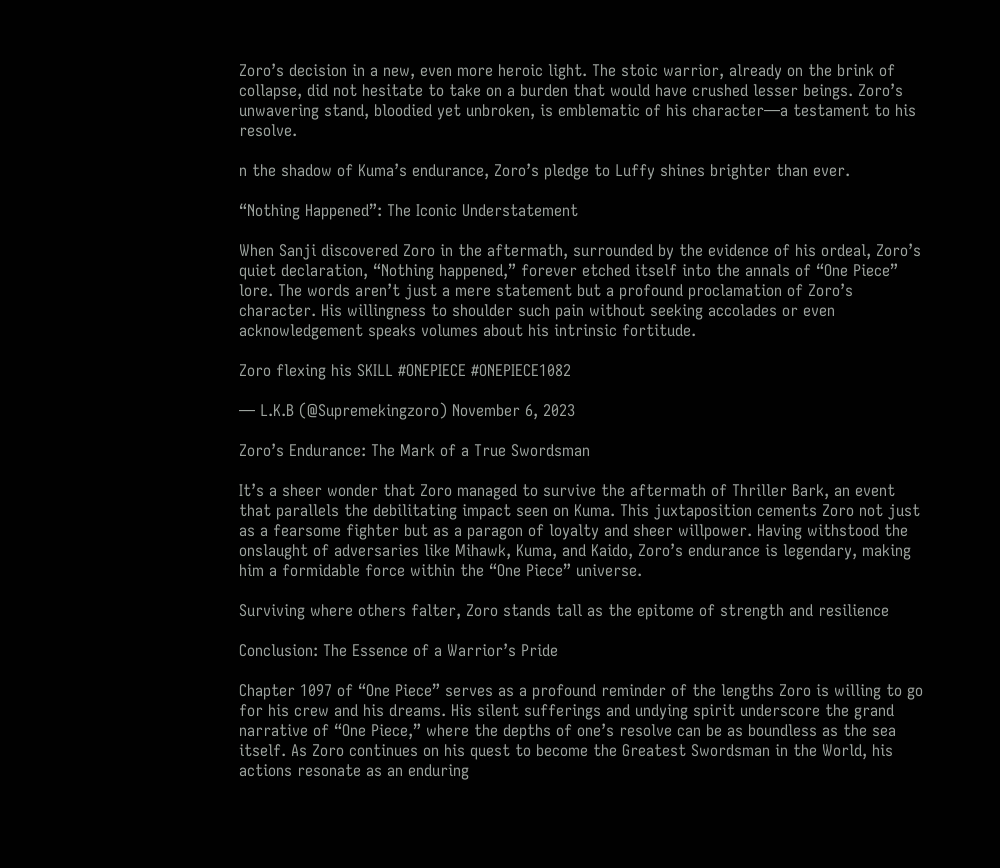Zoro’s decision in a new, even more heroic light. The stoic warrior, already on the brink of collapse, did not hesitate to take on a burden that would have crushed lesser beings. Zoro’s unwavering stand, bloodied yet unbroken, is emblematic of his character—a testament to his resolve.

n the shadow of Kuma’s endurance, Zoro’s pledge to Luffy shines brighter than ever.

“Nothing Happened”: The Iconic Understatement

When Sanji discovered Zoro in the aftermath, surrounded by the evidence of his ordeal, Zoro’s quiet declaration, “Nothing happened,” forever etched itself into the annals of “One Piece” lore. The words aren’t just a mere statement but a profound proclamation of Zoro’s character. His willingness to shoulder such pain without seeking accolades or even acknowledgement speaks volumes about his intrinsic fortitude.

Zoro flexing his SKILL #ONEPIECE #ONEPIECE1082

— L.K.B (@Supremekingzoro) November 6, 2023

Zoro’s Endurance: The Mark of a True Swordsman

It’s a sheer wonder that Zoro managed to survive the aftermath of Thriller Bark, an event that parallels the debilitating impact seen on Kuma. This juxtaposition cements Zoro not just as a fearsome fighter but as a paragon of loyalty and sheer willpower. Having withstood the onslaught of adversaries like Mihawk, Kuma, and Kaido, Zoro’s endurance is legendary, making him a formidable force within the “One Piece” universe.

Surviving where others falter, Zoro stands tall as the epitome of strength and resilience

Conclusion: The Essence of a Warrior’s Pride

Chapter 1097 of “One Piece” serves as a profound reminder of the lengths Zoro is willing to go for his crew and his dreams. His silent sufferings and undying spirit underscore the grand narrative of “One Piece,” where the depths of one’s resolve can be as boundless as the sea itself. As Zoro continues on his quest to become the Greatest Swordsman in the World, his actions resonate as an enduring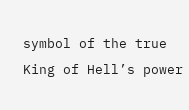symbol of the true King of Hell’s power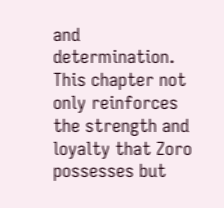and determination.
This chapter not only reinforces the strength and loyalty that Zoro possesses but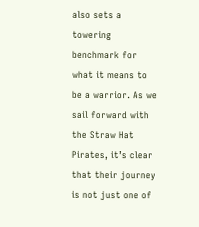also sets a towering benchmark for what it means to be a warrior. As we sail forward with the Straw Hat Pirates, it’s clear that their journey is not just one of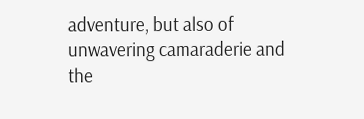adventure, but also of unwavering camaraderie and the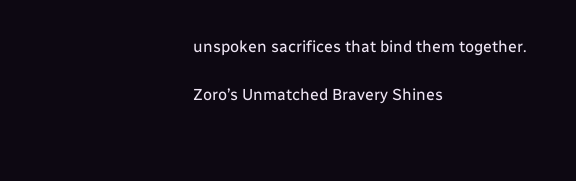unspoken sacrifices that bind them together.

Zoro’s Unmatched Bravery Shines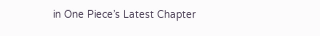in One Piece’s Latest Chapter